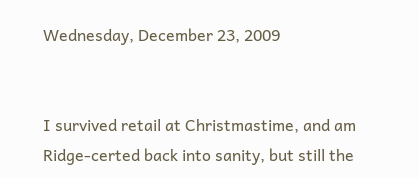Wednesday, December 23, 2009


I survived retail at Christmastime, and am Ridge-certed back into sanity, but still the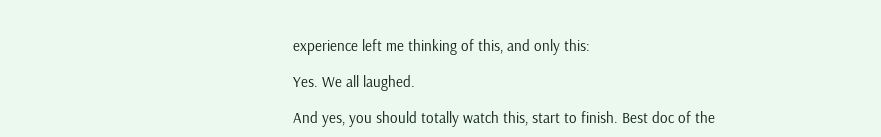experience left me thinking of this, and only this:

Yes. We all laughed.

And yes, you should totally watch this, start to finish. Best doc of the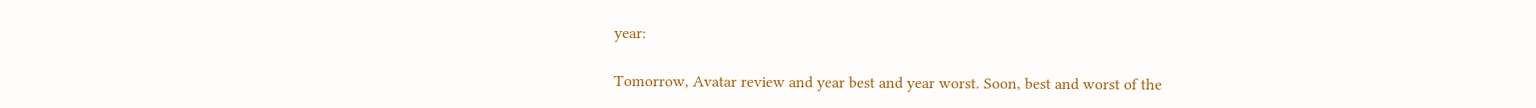year:

Tomorrow, Avatar review and year best and year worst. Soon, best and worst of the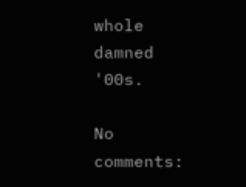whole damned '00s.

No comments: